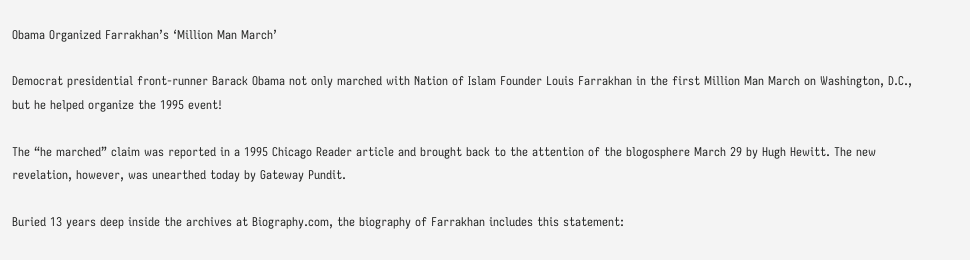Obama Organized Farrakhan’s ‘Million Man March’

Democrat presidential front-runner Barack Obama not only marched with Nation of Islam Founder Louis Farrakhan in the first Million Man March on Washington, D.C., but he helped organize the 1995 event!

The “he marched” claim was reported in a 1995 Chicago Reader article and brought back to the attention of the blogosphere March 29 by Hugh Hewitt. The new revelation, however, was unearthed today by Gateway Pundit.

Buried 13 years deep inside the archives at Biography.com, the biography of Farrakhan includes this statement: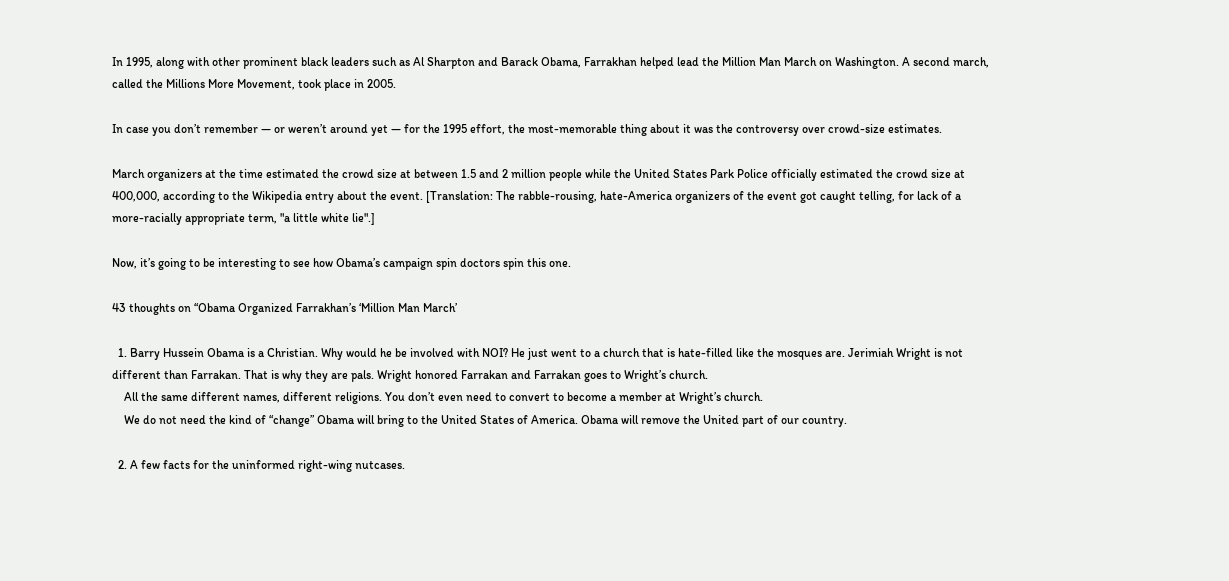In 1995, along with other prominent black leaders such as Al Sharpton and Barack Obama, Farrakhan helped lead the Million Man March on Washington. A second march, called the Millions More Movement, took place in 2005.

In case you don’t remember — or weren’t around yet — for the 1995 effort, the most-memorable thing about it was the controversy over crowd-size estimates.

March organizers at the time estimated the crowd size at between 1.5 and 2 million people while the United States Park Police officially estimated the crowd size at 400,000, according to the Wikipedia entry about the event. [Translation: The rabble-rousing, hate-America organizers of the event got caught telling, for lack of a more-racially appropriate term, "a little white lie".]

Now, it’s going to be interesting to see how Obama’s campaign spin doctors spin this one.

43 thoughts on “Obama Organized Farrakhan’s ‘Million Man March’

  1. Barry Hussein Obama is a Christian. Why would he be involved with NOI? He just went to a church that is hate-filled like the mosques are. Jerimiah Wright is not different than Farrakan. That is why they are pals. Wright honored Farrakan and Farrakan goes to Wright’s church.
    All the same different names, different religions. You don’t even need to convert to become a member at Wright’s church.
    We do not need the kind of “change” Obama will bring to the United States of America. Obama will remove the United part of our country.

  2. A few facts for the uninformed right-wing nutcases.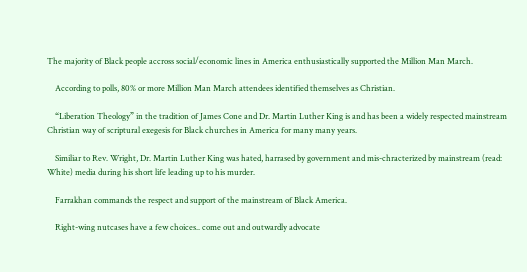The majority of Black people accross social/economic lines in America enthusiastically supported the Million Man March.

    According to polls, 80% or more Million Man March attendees identified themselves as Christian.

    “Liberation Theology” in the tradition of James Cone and Dr. Martin Luther King is and has been a widely respected mainstream Christian way of scriptural exegesis for Black churches in America for many many years.

    Similiar to Rev. Wright, Dr. Martin Luther King was hated, harrased by government and mis-chracterized by mainstream (read: White) media during his short life leading up to his murder.

    Farrakhan commands the respect and support of the mainstream of Black America.

    Right-wing nutcases have a few choices.. come out and outwardly advocate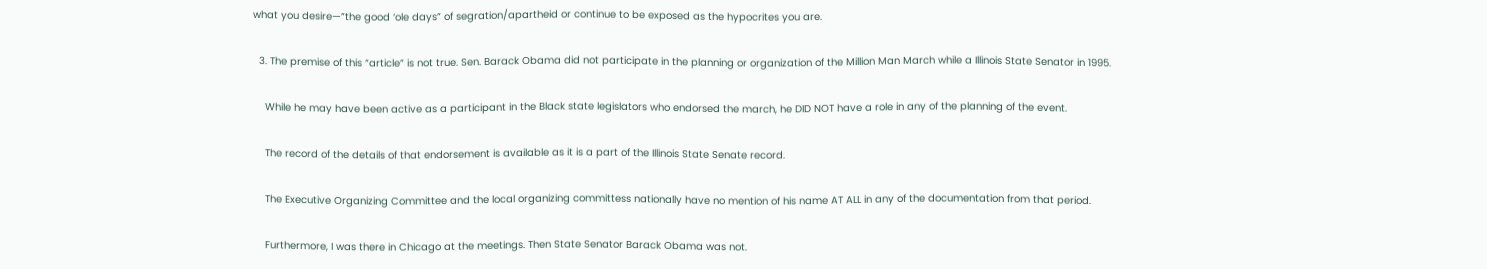what you desire—”the good ‘ole days” of segration/apartheid or continue to be exposed as the hypocrites you are.

  3. The premise of this “article” is not true. Sen. Barack Obama did not participate in the planning or organization of the Million Man March while a Illinois State Senator in 1995.

    While he may have been active as a participant in the Black state legislators who endorsed the march, he DID NOT have a role in any of the planning of the event.

    The record of the details of that endorsement is available as it is a part of the Illinois State Senate record.

    The Executive Organizing Committee and the local organizing committess nationally have no mention of his name AT ALL in any of the documentation from that period.

    Furthermore, I was there in Chicago at the meetings. Then State Senator Barack Obama was not.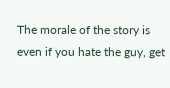The morale of the story is even if you hate the guy, get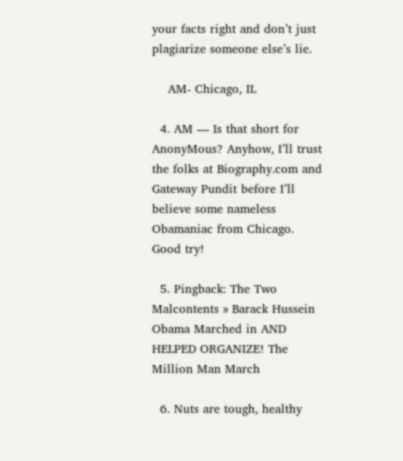your facts right and don’t just plagiarize someone else’s lie.

    AM- Chicago, IL

  4. AM — Is that short for AnonyMous? Anyhow, I’ll trust the folks at Biography.com and Gateway Pundit before I’ll believe some nameless Obamaniac from Chicago. Good try!

  5. Pingback: The Two Malcontents » Barack Hussein Obama Marched in AND HELPED ORGANIZE! The Million Man March

  6. Nuts are tough, healthy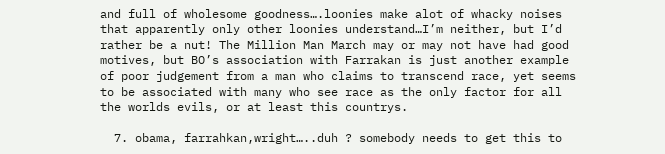and full of wholesome goodness….loonies make alot of whacky noises that apparently only other loonies understand…I’m neither, but I’d rather be a nut! The Million Man March may or may not have had good motives, but BO’s association with Farrakan is just another example of poor judgement from a man who claims to transcend race, yet seems to be associated with many who see race as the only factor for all the worlds evils, or at least this countrys.

  7. obama, farrahkan,wright…..duh ? somebody needs to get this to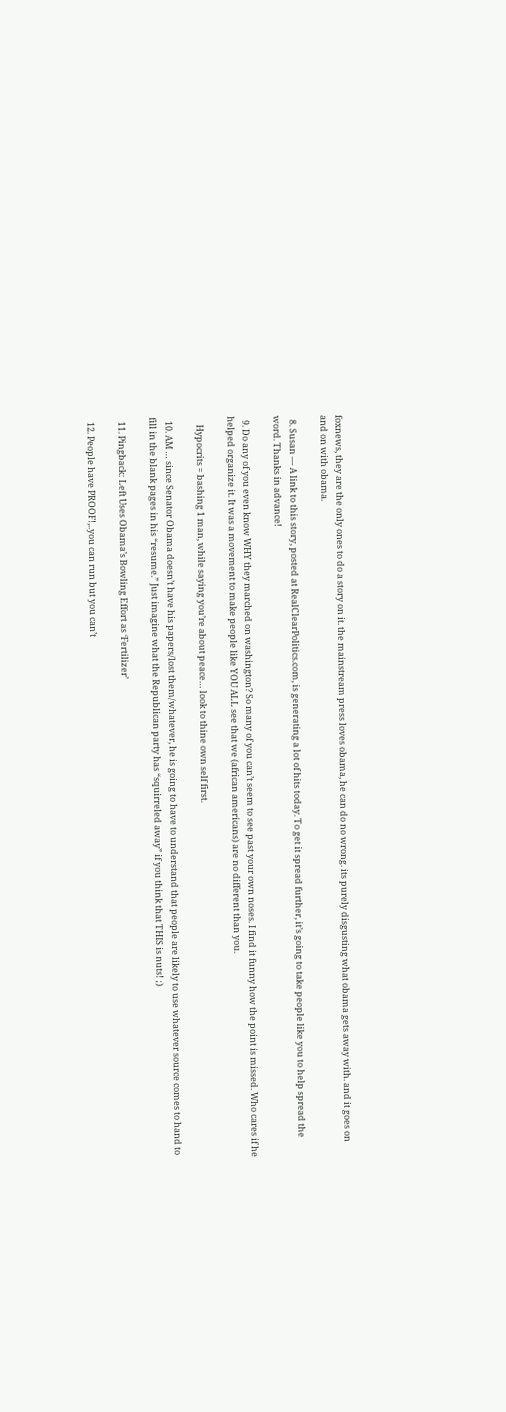foxnews, they are the only ones to do a story on it. the mainstream press loves obama, he can do no wrong. its purely disgusting what obama gets away with. and it goes on and on with obama.

  8. Susan — A link to this story, posted at RealClearPolitics.com, is generating a lot of hits today. To get it spread further, it’s going to take people like you to help spread the word. Thanks in advance!

  9. Do any of you even know WHY they marched on washington? So many of you can’t seem to see past your own noses. I find it funny how the point is missed. Who cares if he helped organize it. It was a movement to make people like YOU ALL see that we (african americans) are no different than you.

    Hypocrits = bashing 1 man, while saying you’re about peace… look to thine own self first.

  10. AM … since Senator Obama doesn’t have his papers/lost them/whatever, he is going to have to understand that people are likely to use whatever source comes to hand to fill in the blank pages in his “resume.” Just imagine what the Republican party has “squirreled away” if you think that THIS is nuts! ;)

  11. Pingback: Left Uses Obama’s Bowling Effort as ‘Fertilizer’

  12. People have PROOF!,..you can run but you can’t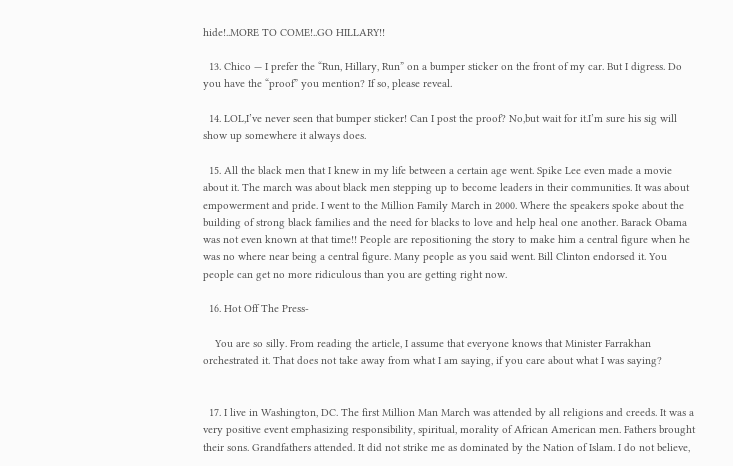hide!..MORE TO COME!..GO HILLARY!!

  13. Chico — I prefer the “Run, Hillary, Run” on a bumper sticker on the front of my car. But I digress. Do you have the “proof” you mention? If so, please reveal.

  14. LOL,I’ve never seen that bumper sticker! Can I post the proof? No,but wait for it.I’m sure his sig will show up somewhere it always does.

  15. All the black men that I knew in my life between a certain age went. Spike Lee even made a movie about it. The march was about black men stepping up to become leaders in their communities. It was about empowerment and pride. I went to the Million Family March in 2000. Where the speakers spoke about the building of strong black families and the need for blacks to love and help heal one another. Barack Obama was not even known at that time!! People are repositioning the story to make him a central figure when he was no where near being a central figure. Many people as you said went. Bill Clinton endorsed it. You people can get no more ridiculous than you are getting right now.

  16. Hot Off The Press-

    You are so silly. From reading the article, I assume that everyone knows that Minister Farrakhan orchestrated it. That does not take away from what I am saying, if you care about what I was saying?


  17. I live in Washington, DC. The first Million Man March was attended by all religions and creeds. It was a very positive event emphasizing responsibility, spiritual, morality of African American men. Fathers brought their sons. Grandfathers attended. It did not strike me as dominated by the Nation of Islam. I do not believe,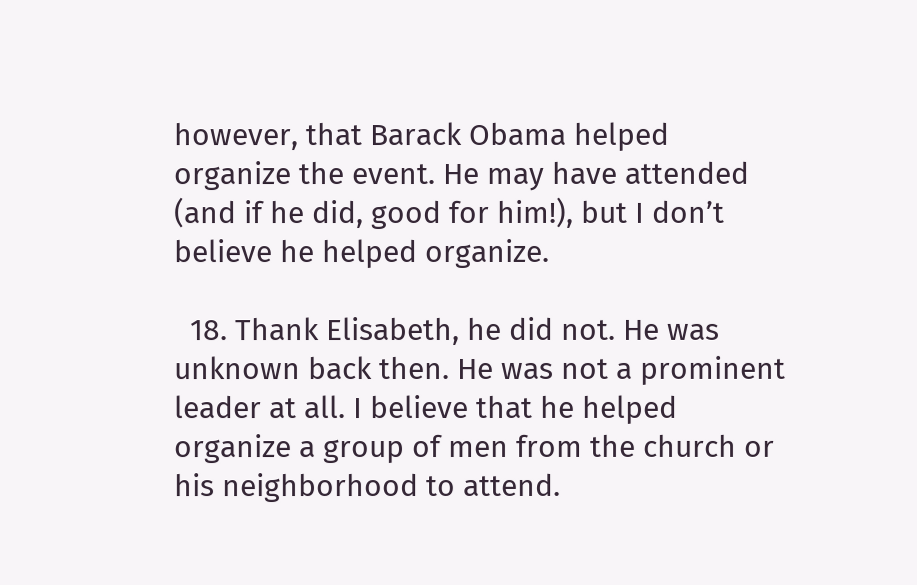however, that Barack Obama helped organize the event. He may have attended (and if he did, good for him!), but I don’t believe he helped organize.

  18. Thank Elisabeth, he did not. He was unknown back then. He was not a prominent leader at all. I believe that he helped organize a group of men from the church or his neighborhood to attend.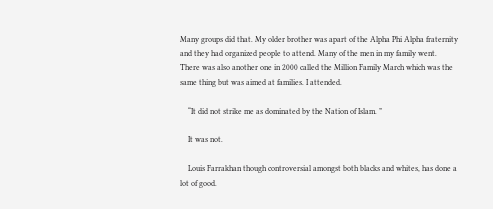Many groups did that. My older brother was apart of the Alpha Phi Alpha fraternity and they had organized people to attend. Many of the men in my family went. There was also another one in 2000 called the Million Family March which was the same thing but was aimed at families. I attended.

    “It did not strike me as dominated by the Nation of Islam. ”

    It was not.

    Louis Farrakhan though controversial amongst both blacks and whites, has done a lot of good.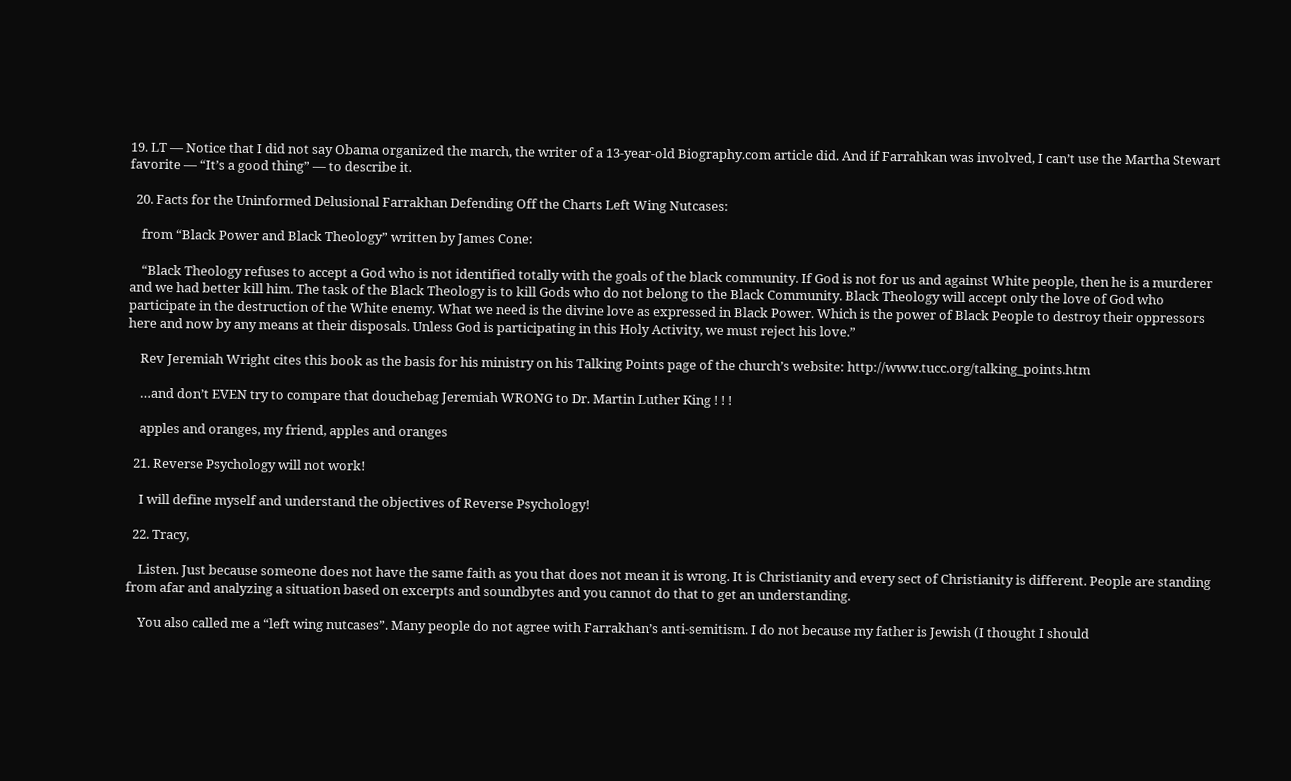19. LT — Notice that I did not say Obama organized the march, the writer of a 13-year-old Biography.com article did. And if Farrahkan was involved, I can’t use the Martha Stewart favorite — “It’s a good thing” — to describe it.

  20. Facts for the Uninformed Delusional Farrakhan Defending Off the Charts Left Wing Nutcases:

    from “Black Power and Black Theology” written by James Cone:

    “Black Theology refuses to accept a God who is not identified totally with the goals of the black community. If God is not for us and against White people, then he is a murderer and we had better kill him. The task of the Black Theology is to kill Gods who do not belong to the Black Community. Black Theology will accept only the love of God who participate in the destruction of the White enemy. What we need is the divine love as expressed in Black Power. Which is the power of Black People to destroy their oppressors here and now by any means at their disposals. Unless God is participating in this Holy Activity, we must reject his love.”

    Rev Jeremiah Wright cites this book as the basis for his ministry on his Talking Points page of the church’s website: http://www.tucc.org/talking_points.htm

    …and don’t EVEN try to compare that douchebag Jeremiah WRONG to Dr. Martin Luther King ! ! !

    apples and oranges, my friend, apples and oranges

  21. Reverse Psychology will not work!

    I will define myself and understand the objectives of Reverse Psychology!

  22. Tracy,

    Listen. Just because someone does not have the same faith as you that does not mean it is wrong. It is Christianity and every sect of Christianity is different. People are standing from afar and analyzing a situation based on excerpts and soundbytes and you cannot do that to get an understanding.

    You also called me a “left wing nutcases”. Many people do not agree with Farrakhan’s anti-semitism. I do not because my father is Jewish (I thought I should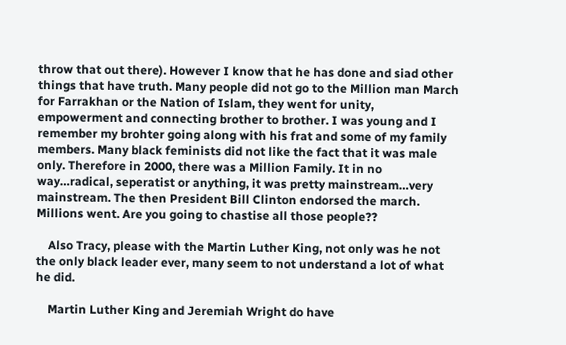throw that out there). However I know that he has done and siad other things that have truth. Many people did not go to the Million man March for Farrakhan or the Nation of Islam, they went for unity, empowerment and connecting brother to brother. I was young and I remember my brohter going along with his frat and some of my family members. Many black feminists did not like the fact that it was male only. Therefore in 2000, there was a Million Family. It in no way…radical, seperatist or anything, it was pretty mainstream…very mainstream. The then President Bill Clinton endorsed the march. Millions went. Are you going to chastise all those people??

    Also Tracy, please with the Martin Luther King, not only was he not the only black leader ever, many seem to not understand a lot of what he did.

    Martin Luther King and Jeremiah Wright do have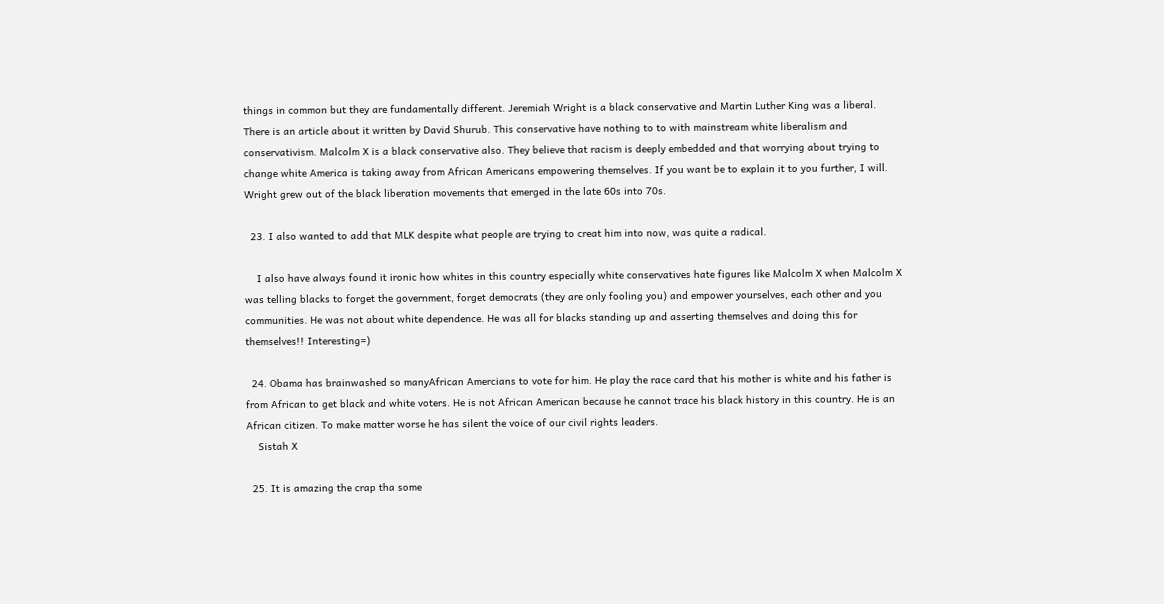things in common but they are fundamentally different. Jeremiah Wright is a black conservative and Martin Luther King was a liberal. There is an article about it written by David Shurub. This conservative have nothing to to with mainstream white liberalism and conservativism. Malcolm X is a black conservative also. They believe that racism is deeply embedded and that worrying about trying to change white America is taking away from African Americans empowering themselves. If you want be to explain it to you further, I will. Wright grew out of the black liberation movements that emerged in the late 60s into 70s.

  23. I also wanted to add that MLK despite what people are trying to creat him into now, was quite a radical.

    I also have always found it ironic how whites in this country especially white conservatives hate figures like Malcolm X when Malcolm X was telling blacks to forget the government, forget democrats (they are only fooling you) and empower yourselves, each other and you communities. He was not about white dependence. He was all for blacks standing up and asserting themselves and doing this for themselves!! Interesting=)

  24. Obama has brainwashed so manyAfrican Amercians to vote for him. He play the race card that his mother is white and his father is from African to get black and white voters. He is not African American because he cannot trace his black history in this country. He is an African citizen. To make matter worse he has silent the voice of our civil rights leaders.
    Sistah X

  25. It is amazing the crap tha some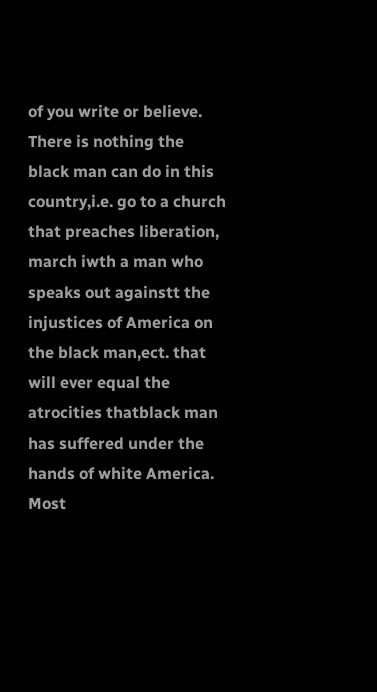of you write or believe. There is nothing the black man can do in this country,i.e. go to a church that preaches liberation, march iwth a man who speaks out againstt the injustices of America on the black man,ect. that will ever equal the atrocities thatblack man has suffered under the hands of white America. Most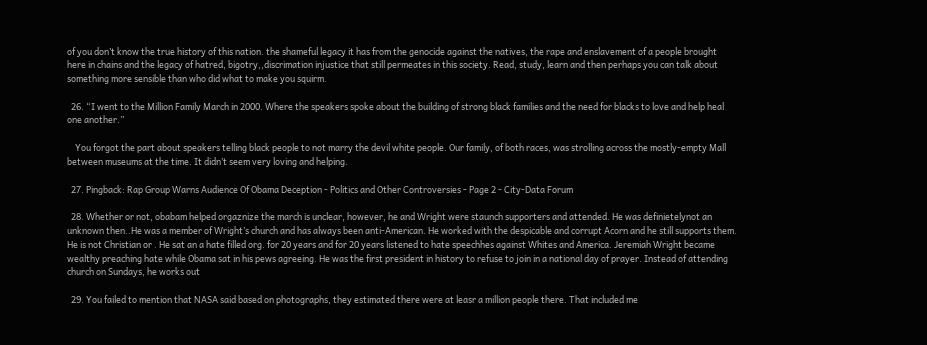of you don’t know the true history of this nation. the shameful legacy it has from the genocide against the natives, the rape and enslavement of a people brought here in chains and the legacy of hatred, bigotry,,discrimation injustice that still permeates in this society. Read, study, learn and then perhaps you can talk about something more sensible than who did what to make you squirm.

  26. “I went to the Million Family March in 2000. Where the speakers spoke about the building of strong black families and the need for blacks to love and help heal one another.”

    You forgot the part about speakers telling black people to not marry the devil white people. Our family, of both races, was strolling across the mostly-empty Mall between museums at the time. It didn’t seem very loving and helping.

  27. Pingback: Rap Group Warns Audience Of Obama Deception - Politics and Other Controversies - Page 2 - City-Data Forum

  28. Whether or not, obabam helped orgaznize the march is unclear, however, he and Wright were staunch supporters and attended. He was definietelynot an unknown then..He was a member of Wright’s church and has always been anti-American. He worked with the despicable and corrupt Acorn and he still supports them. He is not Christian or . He sat an a hate filled org. for 20 years and for 20 years listened to hate speechhes against Whites and America. Jeremiah Wright became wealthy preaching hate while Obama sat in his pews agreeing. He was the first president in history to refuse to join in a national day of prayer. Instead of attending church on Sundays, he works out

  29. You failed to mention that NASA said based on photographs, they estimated there were at leasr a million people there. That included me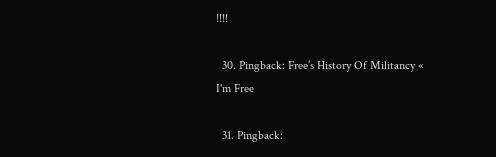!!!!

  30. Pingback: Free’s History Of Militancy « I'm Free

  31. Pingback: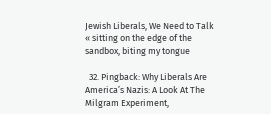Jewish Liberals, We Need to Talk « sitting on the edge of the sandbox, biting my tongue

  32. Pingback: Why Liberals Are America’s Nazis: A Look At The Milgram Experiment,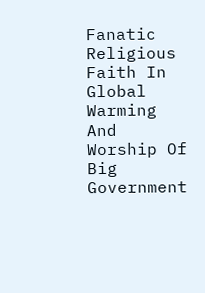Fanatic Religious Faith In Global Warming And Worship Of Big Government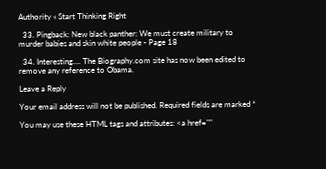Authority « Start Thinking Right

  33. Pingback: New black panther: We must create military to murder babies and skin white people - Page 18

  34. Interesting…. The Biography.com site has now been edited to remove any reference to Obama.

Leave a Reply

Your email address will not be published. Required fields are marked *

You may use these HTML tags and attributes: <a href=""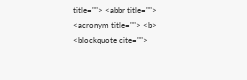title=""> <abbr title=""> <acronym title=""> <b> <blockquote cite="">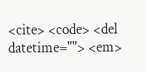<cite> <code> <del datetime=""> <em>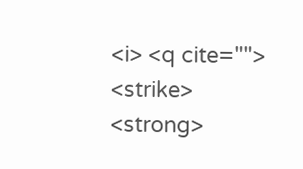<i> <q cite=""> <strike> <strong>